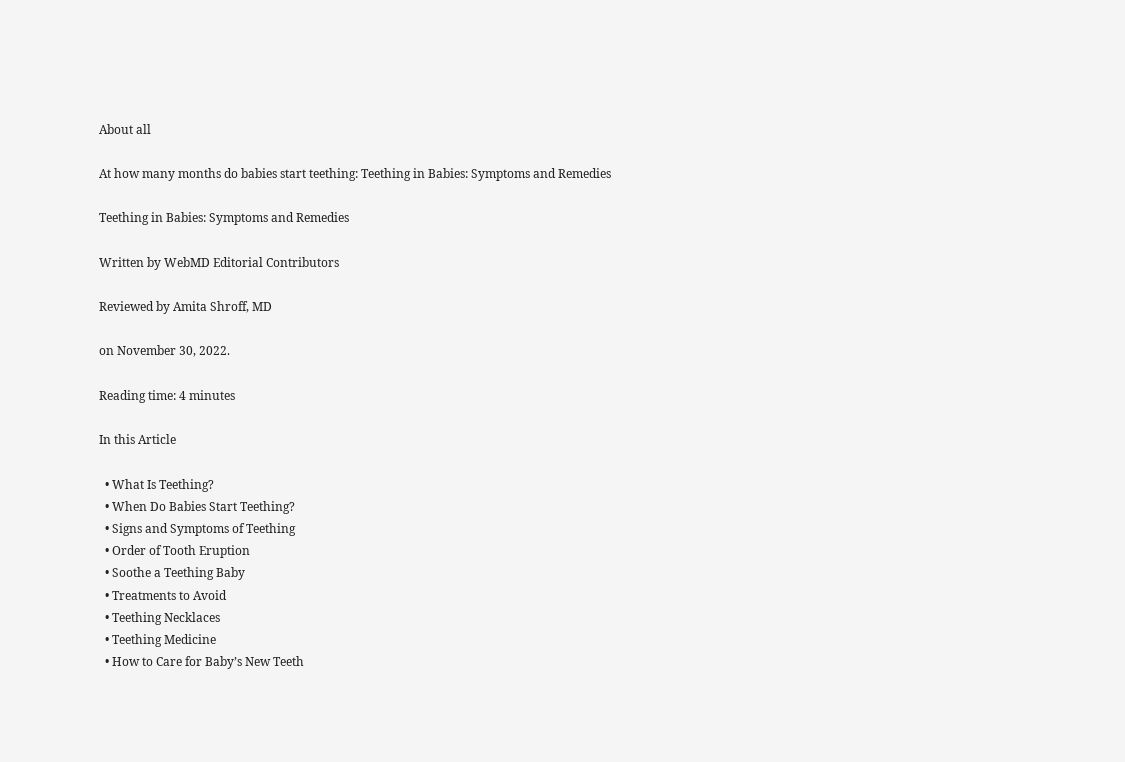About all

At how many months do babies start teething: Teething in Babies: Symptoms and Remedies

Teething in Babies: Symptoms and Remedies

Written by WebMD Editorial Contributors

Reviewed by Amita Shroff, MD

on November 30, 2022.

Reading time: 4 minutes

In this Article

  • What Is Teething?
  • When Do Babies Start Teething?
  • Signs and Symptoms of Teething
  • Order of Tooth Eruption
  • Soothe a Teething Baby
  • Treatments to Avoid
  • Teething Necklaces
  • Teething Medicine
  • How to Care for Baby’s New Teeth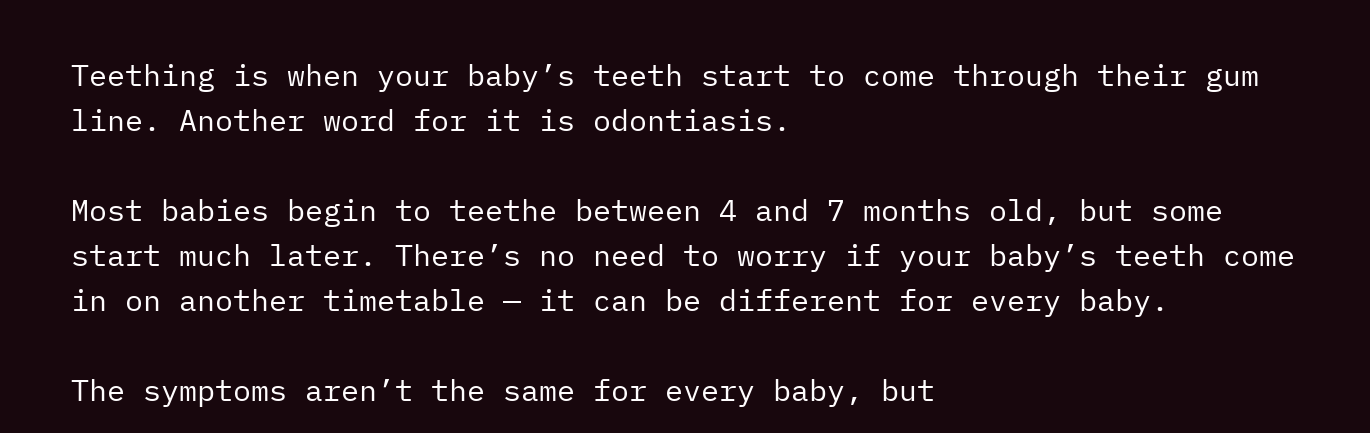Teething is when your baby’s teeth start to come through their gum line. Another word for it is odontiasis.

Most babies begin to teethe between 4 and 7 months old, but some start much later. There’s no need to worry if your baby’s teeth come in on another timetable — it can be different for every baby.

The symptoms aren’t the same for every baby, but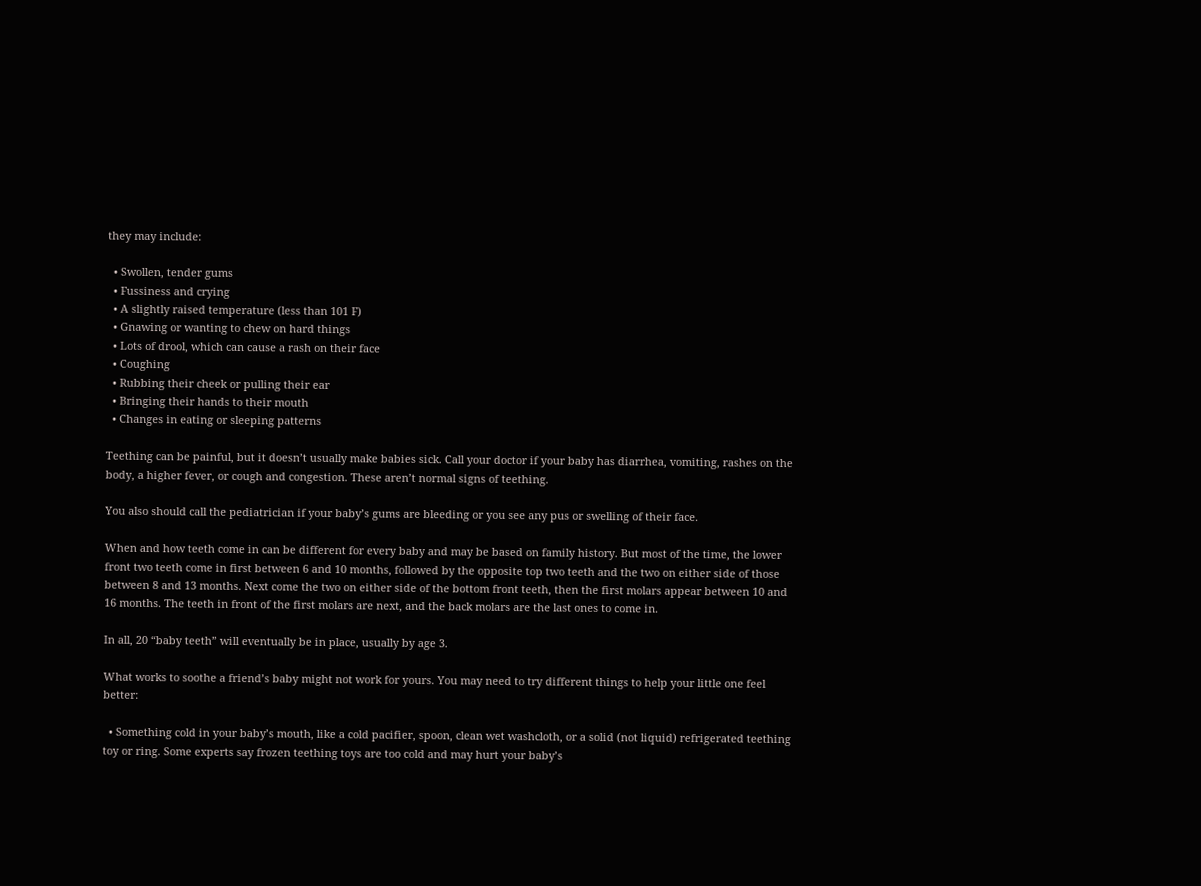they may include:

  • Swollen, tender gums
  • Fussiness and crying
  • A slightly raised temperature (less than 101 F)
  • Gnawing or wanting to chew on hard things
  • Lots of drool, which can cause a rash on their face
  • Coughing
  • Rubbing their cheek or pulling their ear
  • Bringing their hands to their mouth
  • Changes in eating or sleeping patterns

Teething can be painful, but it doesn’t usually make babies sick. Call your doctor if your baby has diarrhea, vomiting, rashes on the body, a higher fever, or cough and congestion. These aren’t normal signs of teething.

You also should call the pediatrician if your baby’s gums are bleeding or you see any pus or swelling of their face.

When and how teeth come in can be different for every baby and may be based on family history. But most of the time, the lower front two teeth come in first between 6 and 10 months, followed by the opposite top two teeth and the two on either side of those between 8 and 13 months. Next come the two on either side of the bottom front teeth, then the first molars appear between 10 and 16 months. The teeth in front of the first molars are next, and the back molars are the last ones to come in.

In all, 20 “baby teeth” will eventually be in place, usually by age 3.

What works to soothe a friend’s baby might not work for yours. You may need to try different things to help your little one feel better:

  • Something cold in your baby’s mouth, like a cold pacifier, spoon, clean wet washcloth, or a solid (not liquid) refrigerated teething toy or ring. Some experts say frozen teething toys are too cold and may hurt your baby’s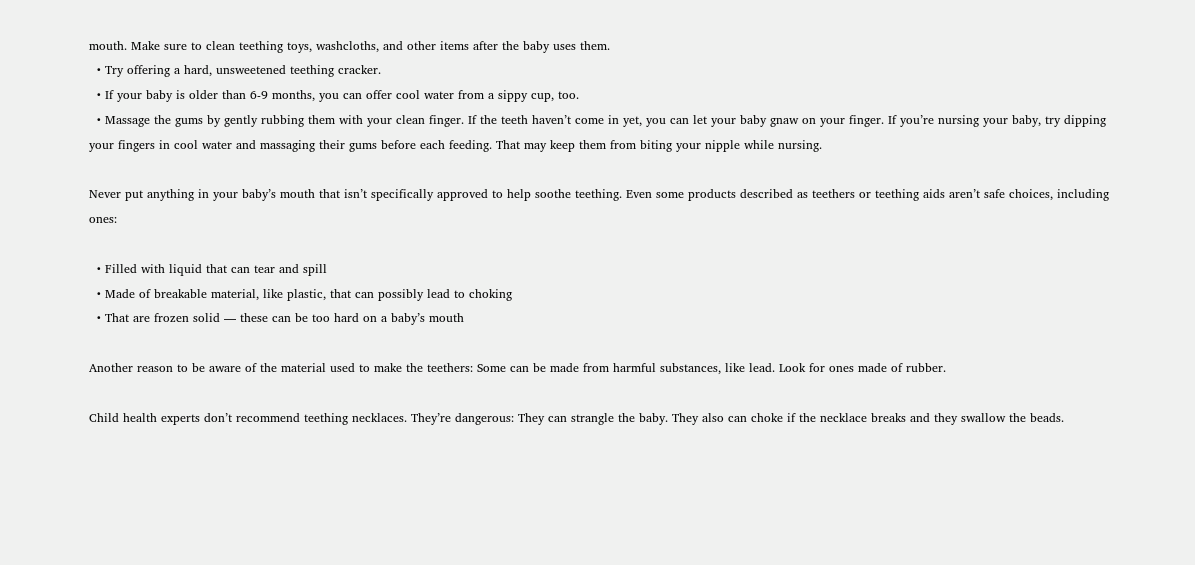mouth. Make sure to clean teething toys, washcloths, and other items after the baby uses them.
  • Try offering a hard, unsweetened teething cracker.
  • If your baby is older than 6-9 months, you can offer cool water from a sippy cup, too.
  • Massage the gums by gently rubbing them with your clean finger. If the teeth haven’t come in yet, you can let your baby gnaw on your finger. If you’re nursing your baby, try dipping your fingers in cool water and massaging their gums before each feeding. That may keep them from biting your nipple while nursing.

Never put anything in your baby’s mouth that isn’t specifically approved to help soothe teething. Even some products described as teethers or teething aids aren’t safe choices, including ones:

  • Filled with liquid that can tear and spill
  • Made of breakable material, like plastic, that can possibly lead to choking
  • That are frozen solid — these can be too hard on a baby’s mouth

Another reason to be aware of the material used to make the teethers: Some can be made from harmful substances, like lead. Look for ones made of rubber.

Child health experts don’t recommend teething necklaces. They’re dangerous: They can strangle the baby. They also can choke if the necklace breaks and they swallow the beads.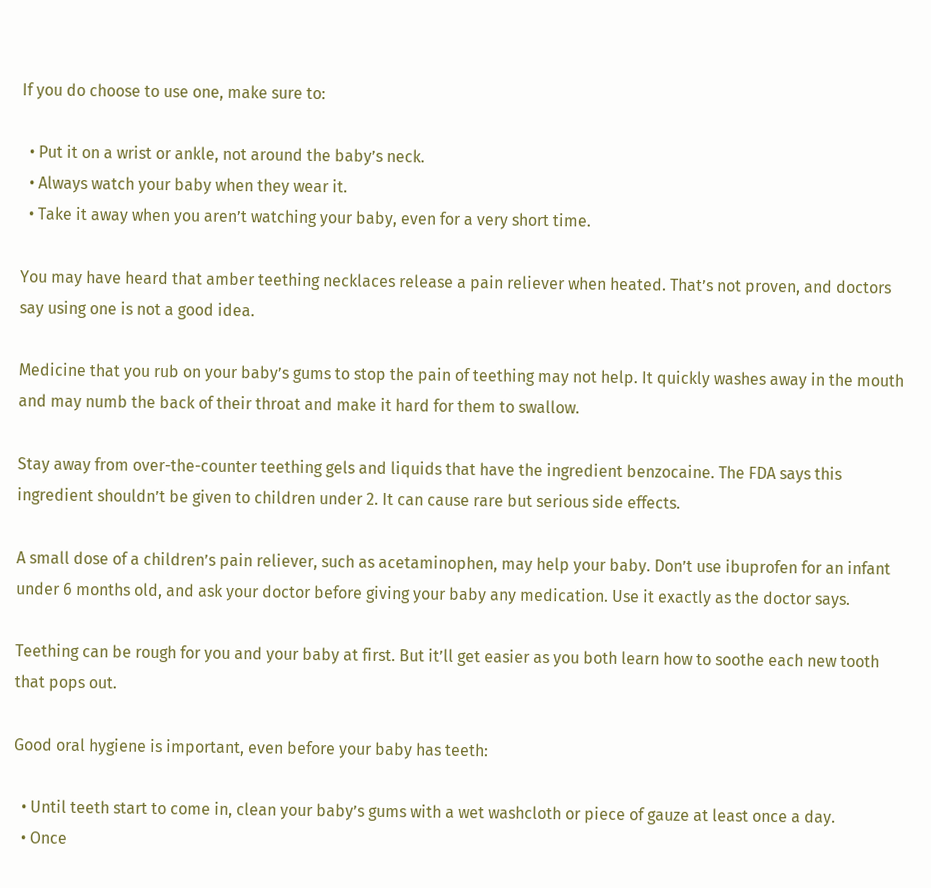If you do choose to use one, make sure to:

  • Put it on a wrist or ankle, not around the baby’s neck.
  • Always watch your baby when they wear it.
  • Take it away when you aren’t watching your baby, even for a very short time.

You may have heard that amber teething necklaces release a pain reliever when heated. That’s not proven, and doctors say using one is not a good idea.

Medicine that you rub on your baby’s gums to stop the pain of teething may not help. It quickly washes away in the mouth and may numb the back of their throat and make it hard for them to swallow.

Stay away from over-the-counter teething gels and liquids that have the ingredient benzocaine. The FDA says this ingredient shouldn’t be given to children under 2. It can cause rare but serious side effects.

A small dose of a children’s pain reliever, such as acetaminophen, may help your baby. Don’t use ibuprofen for an infant under 6 months old, and ask your doctor before giving your baby any medication. Use it exactly as the doctor says.

Teething can be rough for you and your baby at first. But it’ll get easier as you both learn how to soothe each new tooth that pops out.

Good oral hygiene is important, even before your baby has teeth:

  • Until teeth start to come in, clean your baby’s gums with a wet washcloth or piece of gauze at least once a day.
  • Once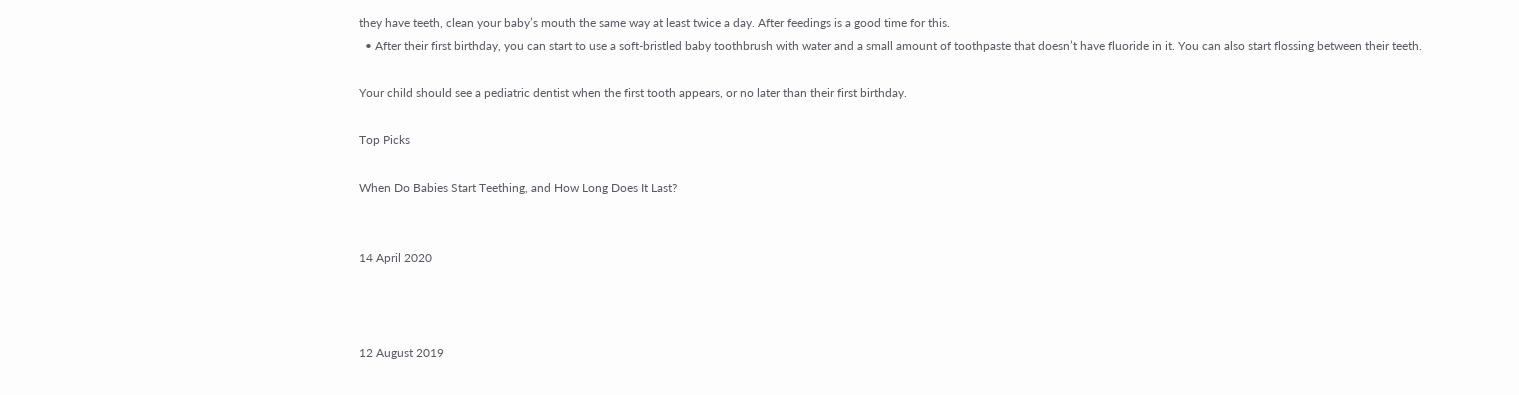they have teeth, clean your baby’s mouth the same way at least twice a day. After feedings is a good time for this.
  • After their first birthday, you can start to use a soft-bristled baby toothbrush with water and a small amount of toothpaste that doesn’t have fluoride in it. You can also start flossing between their teeth.

Your child should see a pediatric dentist when the first tooth appears, or no later than their first birthday.

Top Picks

When Do Babies Start Teething, and How Long Does It Last?


14 April 2020



12 August 2019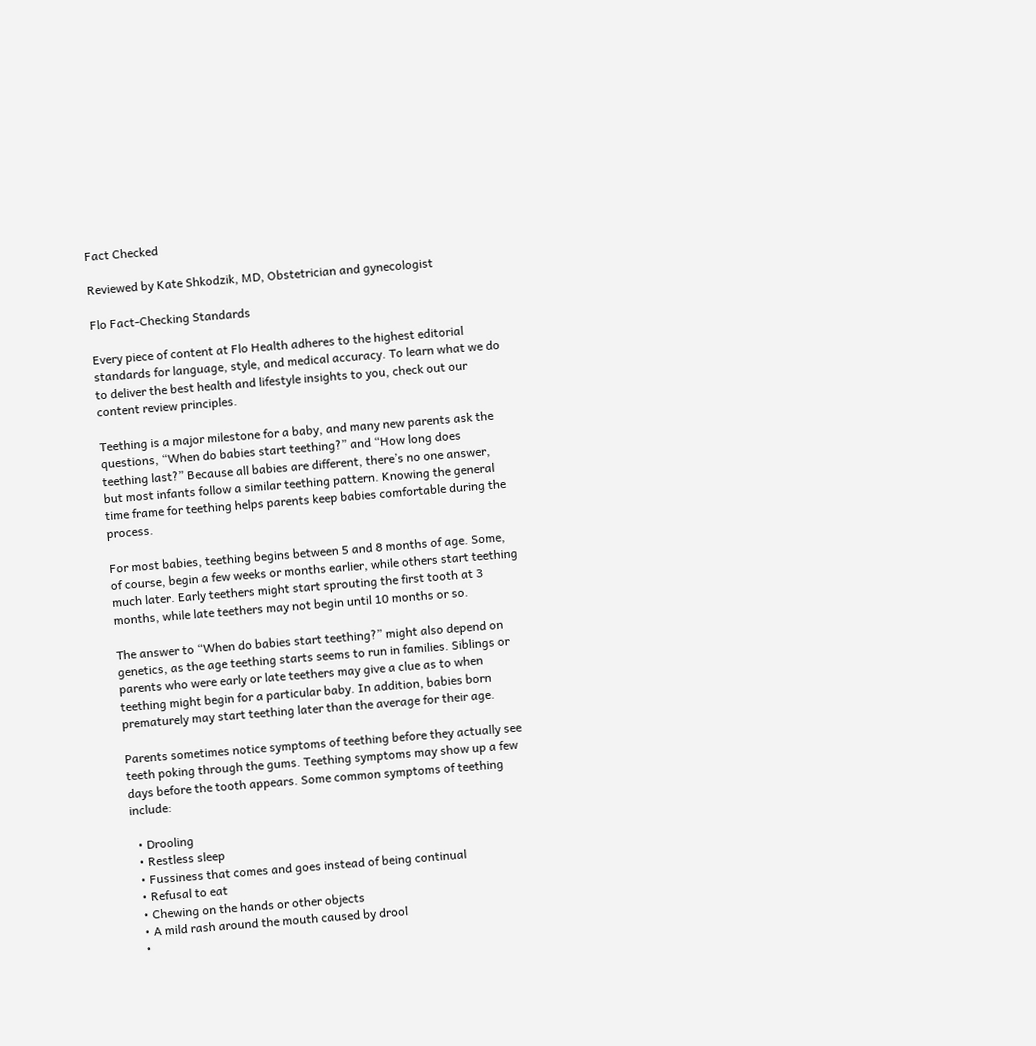Fact Checked

Reviewed by Kate Shkodzik, MD, Obstetrician and gynecologist

Flo Fact-Checking Standards

Every piece of content at Flo Health adheres to the highest editorial standards for language, style, and medical accuracy. To learn what we do to deliver the best health and lifestyle insights to you, check out our content review principles.

Teething is a major milestone for a baby, and many new parents ask the questions, “When do babies start teething?” and “How long does teething last?” Because all babies are different, there’s no one answer, but most infants follow a similar teething pattern. Knowing the general time frame for teething helps parents keep babies comfortable during the process.

For most babies, teething begins between 5 and 8 months of age. Some, of course, begin a few weeks or months earlier, while others start teething much later. Early teethers might start sprouting the first tooth at 3 months, while late teethers may not begin until 10 months or so.

The answer to “When do babies start teething?” might also depend on genetics, as the age teething starts seems to run in families. Siblings or parents who were early or late teethers may give a clue as to when teething might begin for a particular baby. In addition, babies born prematurely may start teething later than the average for their age.

Parents sometimes notice symptoms of teething before they actually see teeth poking through the gums. Teething symptoms may show up a few days before the tooth appears. Some common symptoms of teething include:

  • Drooling
  • Restless sleep
  • Fussiness that comes and goes instead of being continual
  • Refusal to eat
  • Chewing on the hands or other objects
  • A mild rash around the mouth caused by drool
  •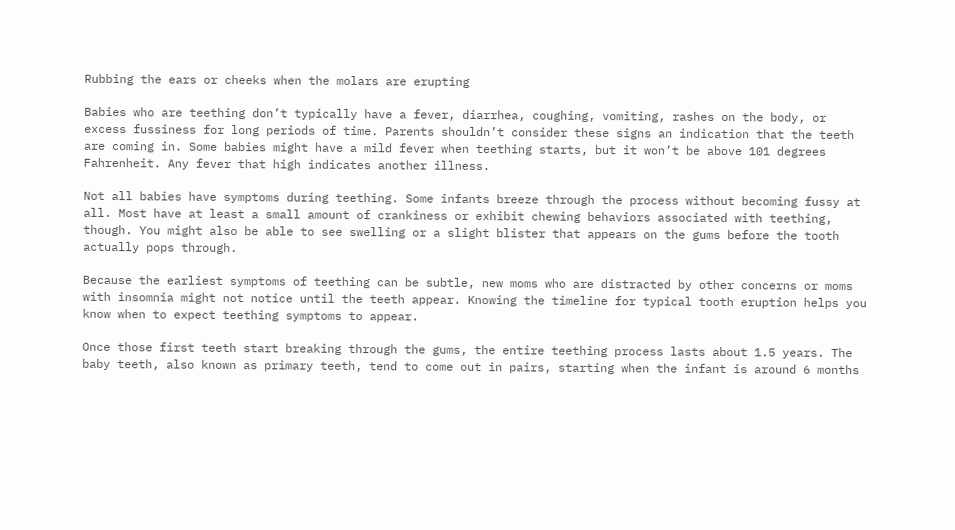Rubbing the ears or cheeks when the molars are erupting

Babies who are teething don’t typically have a fever, diarrhea, coughing, vomiting, rashes on the body, or excess fussiness for long periods of time. Parents shouldn’t consider these signs an indication that the teeth are coming in. Some babies might have a mild fever when teething starts, but it won’t be above 101 degrees Fahrenheit. Any fever that high indicates another illness.

Not all babies have symptoms during teething. Some infants breeze through the process without becoming fussy at all. Most have at least a small amount of crankiness or exhibit chewing behaviors associated with teething, though. You might also be able to see swelling or a slight blister that appears on the gums before the tooth actually pops through.

Because the earliest symptoms of teething can be subtle, new moms who are distracted by other concerns or moms with insomnia might not notice until the teeth appear. Knowing the timeline for typical tooth eruption helps you know when to expect teething symptoms to appear.

Once those first teeth start breaking through the gums, the entire teething process lasts about 1.5 years. The baby teeth, also known as primary teeth, tend to come out in pairs, starting when the infant is around 6 months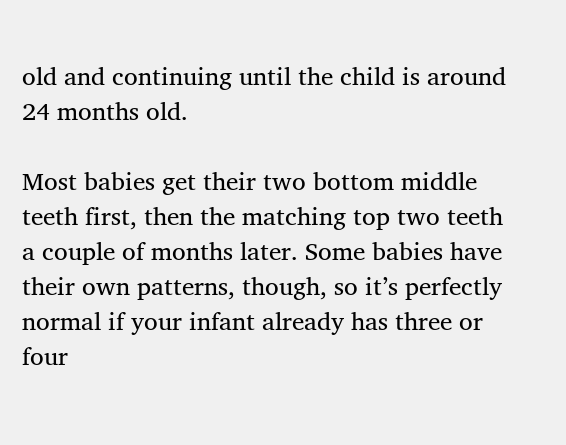old and continuing until the child is around 24 months old.

Most babies get their two bottom middle teeth first, then the matching top two teeth a couple of months later. Some babies have their own patterns, though, so it’s perfectly normal if your infant already has three or four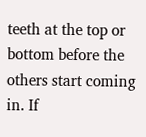teeth at the top or bottom before the others start coming in. If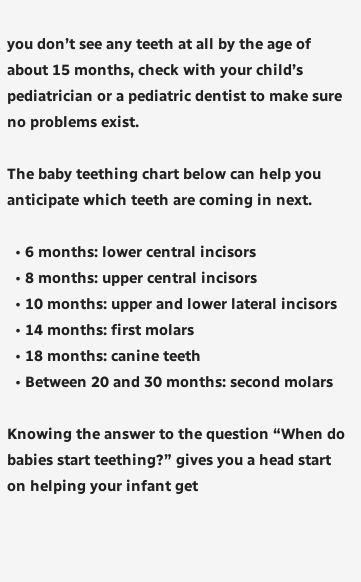you don’t see any teeth at all by the age of about 15 months, check with your child’s pediatrician or a pediatric dentist to make sure no problems exist.

The baby teething chart below can help you anticipate which teeth are coming in next.

  • 6 months: lower central incisors
  • 8 months: upper central incisors
  • 10 months: upper and lower lateral incisors
  • 14 months: first molars
  • 18 months: canine teeth
  • Between 20 and 30 months: second molars

Knowing the answer to the question “When do babies start teething?” gives you a head start on helping your infant get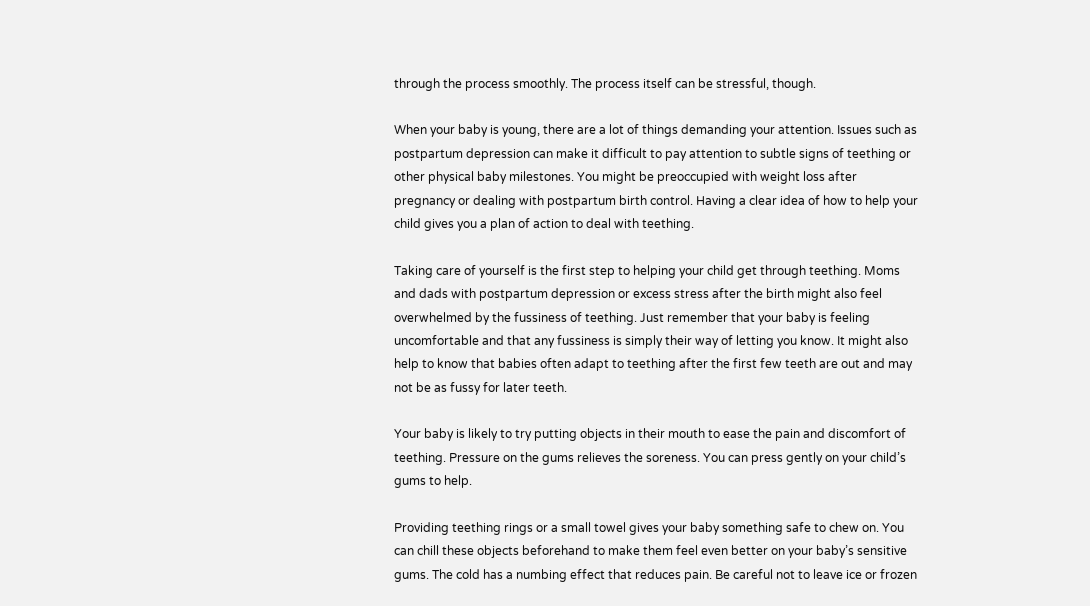through the process smoothly. The process itself can be stressful, though.

When your baby is young, there are a lot of things demanding your attention. Issues such as postpartum depression can make it difficult to pay attention to subtle signs of teething or other physical baby milestones. You might be preoccupied with weight loss after pregnancy or dealing with postpartum birth control. Having a clear idea of how to help your child gives you a plan of action to deal with teething.

Taking care of yourself is the first step to helping your child get through teething. Moms and dads with postpartum depression or excess stress after the birth might also feel overwhelmed by the fussiness of teething. Just remember that your baby is feeling uncomfortable and that any fussiness is simply their way of letting you know. It might also help to know that babies often adapt to teething after the first few teeth are out and may not be as fussy for later teeth.

Your baby is likely to try putting objects in their mouth to ease the pain and discomfort of teething. Pressure on the gums relieves the soreness. You can press gently on your child’s gums to help.

Providing teething rings or a small towel gives your baby something safe to chew on. You can chill these objects beforehand to make them feel even better on your baby’s sensitive gums. The cold has a numbing effect that reduces pain. Be careful not to leave ice or frozen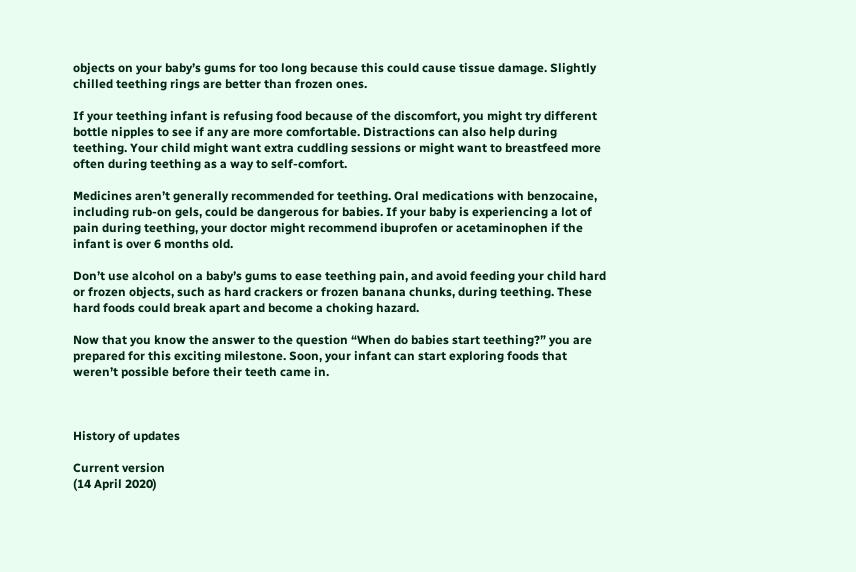objects on your baby’s gums for too long because this could cause tissue damage. Slightly chilled teething rings are better than frozen ones.

If your teething infant is refusing food because of the discomfort, you might try different bottle nipples to see if any are more comfortable. Distractions can also help during teething. Your child might want extra cuddling sessions or might want to breastfeed more often during teething as a way to self-comfort.

Medicines aren’t generally recommended for teething. Oral medications with benzocaine, including rub-on gels, could be dangerous for babies. If your baby is experiencing a lot of pain during teething, your doctor might recommend ibuprofen or acetaminophen if the infant is over 6 months old.

Don’t use alcohol on a baby’s gums to ease teething pain, and avoid feeding your child hard or frozen objects, such as hard crackers or frozen banana chunks, during teething. These hard foods could break apart and become a choking hazard.

Now that you know the answer to the question “When do babies start teething?” you are prepared for this exciting milestone. Soon, your infant can start exploring foods that weren’t possible before their teeth came in.



History of updates

Current version
(14 April 2020)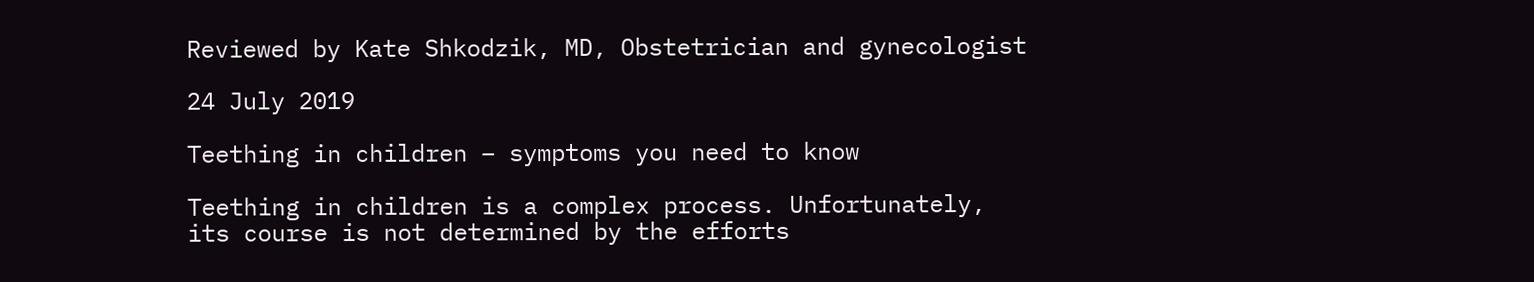Reviewed by Kate Shkodzik, MD, Obstetrician and gynecologist

24 July 2019

Teething in children – symptoms you need to know

Teething in children is a complex process. Unfortunately, its course is not determined by the efforts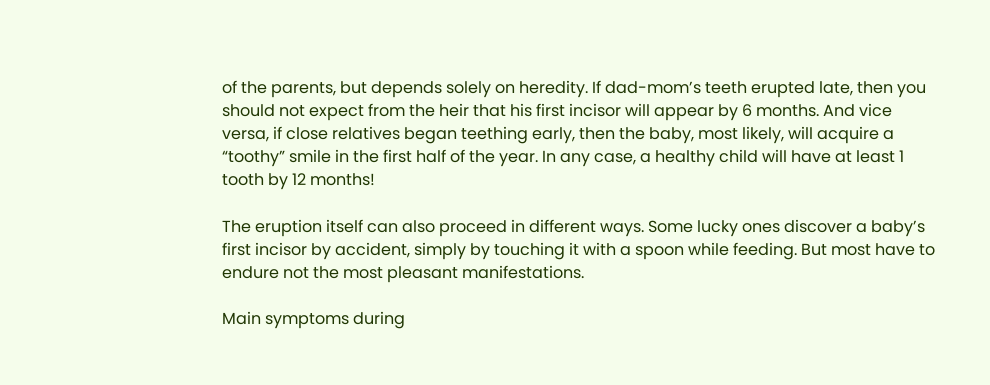of the parents, but depends solely on heredity. If dad-mom’s teeth erupted late, then you should not expect from the heir that his first incisor will appear by 6 months. And vice versa, if close relatives began teething early, then the baby, most likely, will acquire a “toothy” smile in the first half of the year. In any case, a healthy child will have at least 1 tooth by 12 months!

The eruption itself can also proceed in different ways. Some lucky ones discover a baby’s first incisor by accident, simply by touching it with a spoon while feeding. But most have to endure not the most pleasant manifestations.

Main symptoms during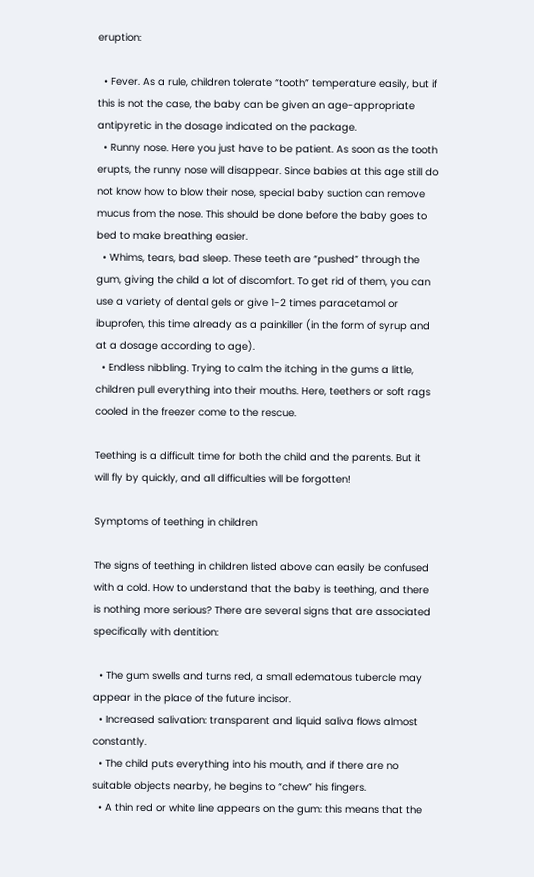eruption:

  • Fever. As a rule, children tolerate “tooth” temperature easily, but if this is not the case, the baby can be given an age-appropriate antipyretic in the dosage indicated on the package.
  • Runny nose. Here you just have to be patient. As soon as the tooth erupts, the runny nose will disappear. Since babies at this age still do not know how to blow their nose, special baby suction can remove mucus from the nose. This should be done before the baby goes to bed to make breathing easier.
  • Whims, tears, bad sleep. These teeth are “pushed” through the gum, giving the child a lot of discomfort. To get rid of them, you can use a variety of dental gels or give 1-2 times paracetamol or ibuprofen, this time already as a painkiller (in the form of syrup and at a dosage according to age).
  • Endless nibbling. Trying to calm the itching in the gums a little, children pull everything into their mouths. Here, teethers or soft rags cooled in the freezer come to the rescue.

Teething is a difficult time for both the child and the parents. But it will fly by quickly, and all difficulties will be forgotten!

Symptoms of teething in children

The signs of teething in children listed above can easily be confused with a cold. How to understand that the baby is teething, and there is nothing more serious? There are several signs that are associated specifically with dentition:

  • The gum swells and turns red, a small edematous tubercle may appear in the place of the future incisor.
  • Increased salivation: transparent and liquid saliva flows almost constantly.
  • The child puts everything into his mouth, and if there are no suitable objects nearby, he begins to “chew” his fingers.
  • A thin red or white line appears on the gum: this means that the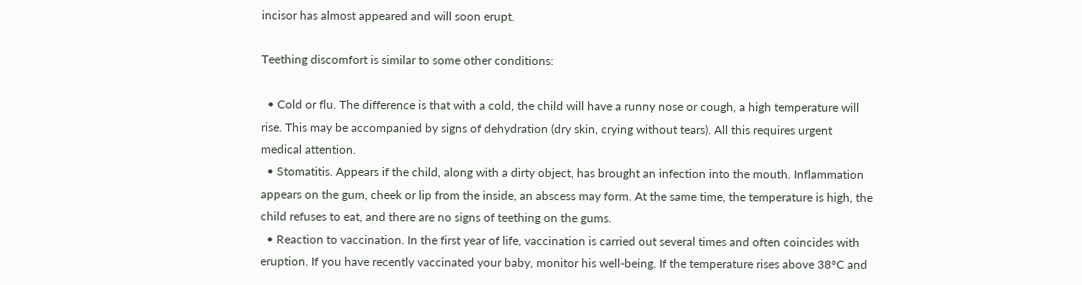incisor has almost appeared and will soon erupt.

Teething discomfort is similar to some other conditions:

  • Cold or flu. The difference is that with a cold, the child will have a runny nose or cough, a high temperature will rise. This may be accompanied by signs of dehydration (dry skin, crying without tears). All this requires urgent medical attention.
  • Stomatitis. Appears if the child, along with a dirty object, has brought an infection into the mouth. Inflammation appears on the gum, cheek or lip from the inside, an abscess may form. At the same time, the temperature is high, the child refuses to eat, and there are no signs of teething on the gums.
  • Reaction to vaccination. In the first year of life, vaccination is carried out several times and often coincides with eruption. If you have recently vaccinated your baby, monitor his well-being. If the temperature rises above 38°C and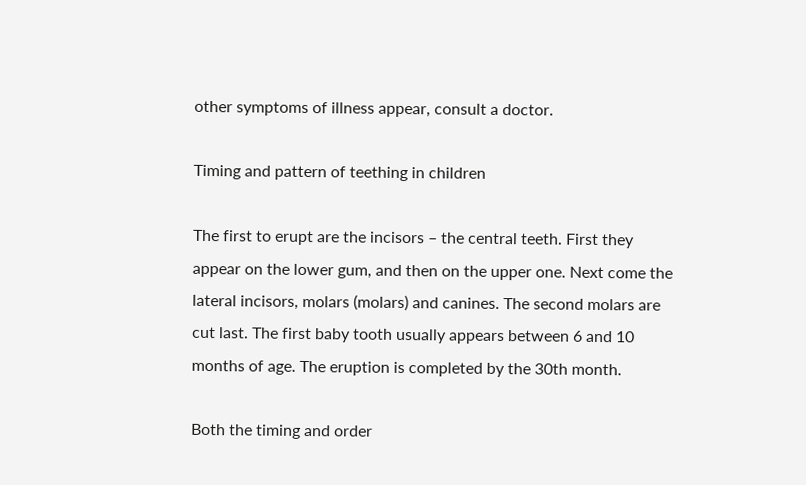other symptoms of illness appear, consult a doctor.

Timing and pattern of teething in children

The first to erupt are the incisors – the central teeth. First they appear on the lower gum, and then on the upper one. Next come the lateral incisors, molars (molars) and canines. The second molars are cut last. The first baby tooth usually appears between 6 and 10 months of age. The eruption is completed by the 30th month.

Both the timing and order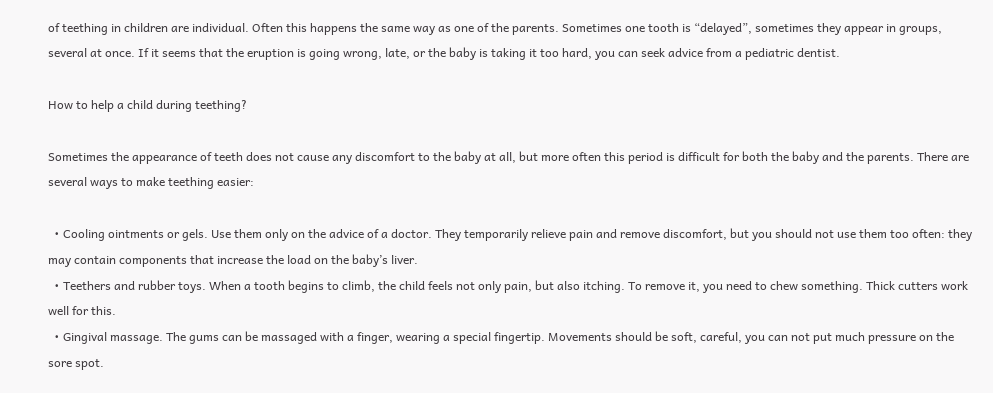of teething in children are individual. Often this happens the same way as one of the parents. Sometimes one tooth is “delayed”, sometimes they appear in groups, several at once. If it seems that the eruption is going wrong, late, or the baby is taking it too hard, you can seek advice from a pediatric dentist.

How to help a child during teething?

Sometimes the appearance of teeth does not cause any discomfort to the baby at all, but more often this period is difficult for both the baby and the parents. There are several ways to make teething easier:

  • Cooling ointments or gels. Use them only on the advice of a doctor. They temporarily relieve pain and remove discomfort, but you should not use them too often: they may contain components that increase the load on the baby’s liver.
  • Teethers and rubber toys. When a tooth begins to climb, the child feels not only pain, but also itching. To remove it, you need to chew something. Thick cutters work well for this.
  • Gingival massage. The gums can be massaged with a finger, wearing a special fingertip. Movements should be soft, careful, you can not put much pressure on the sore spot.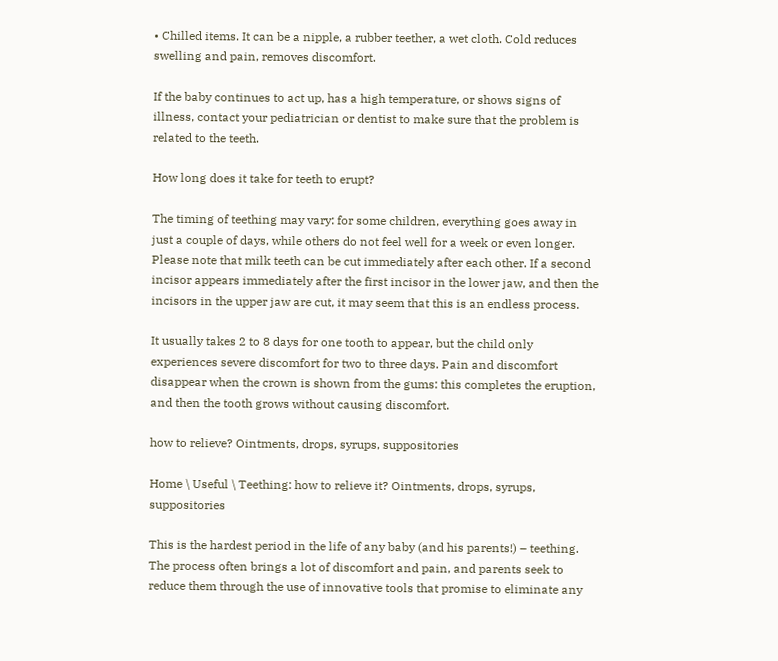• Chilled items. It can be a nipple, a rubber teether, a wet cloth. Cold reduces swelling and pain, removes discomfort.

If the baby continues to act up, has a high temperature, or shows signs of illness, contact your pediatrician or dentist to make sure that the problem is related to the teeth.

How long does it take for teeth to erupt?

The timing of teething may vary: for some children, everything goes away in just a couple of days, while others do not feel well for a week or even longer. Please note that milk teeth can be cut immediately after each other. If a second incisor appears immediately after the first incisor in the lower jaw, and then the incisors in the upper jaw are cut, it may seem that this is an endless process.

It usually takes 2 to 8 days for one tooth to appear, but the child only experiences severe discomfort for two to three days. Pain and discomfort disappear when the crown is shown from the gums: this completes the eruption, and then the tooth grows without causing discomfort.

how to relieve? Ointments, drops, syrups, suppositories

Home \ Useful \ Teething: how to relieve it? Ointments, drops, syrups, suppositories

This is the hardest period in the life of any baby (and his parents!) – teething. The process often brings a lot of discomfort and pain, and parents seek to reduce them through the use of innovative tools that promise to eliminate any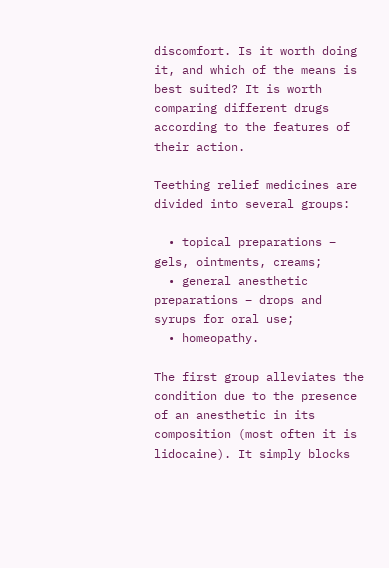discomfort. Is it worth doing it, and which of the means is best suited? It is worth comparing different drugs according to the features of their action.

Teething relief medicines are divided into several groups:

  • topical preparations – gels, ointments, creams;
  • general anesthetic preparations – drops and syrups for oral use;
  • homeopathy.

The first group alleviates the condition due to the presence of an anesthetic in its composition (most often it is lidocaine). It simply blocks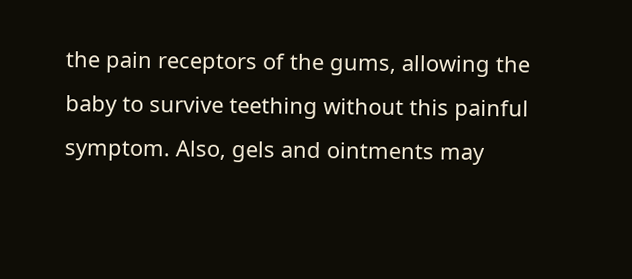the pain receptors of the gums, allowing the baby to survive teething without this painful symptom. Also, gels and ointments may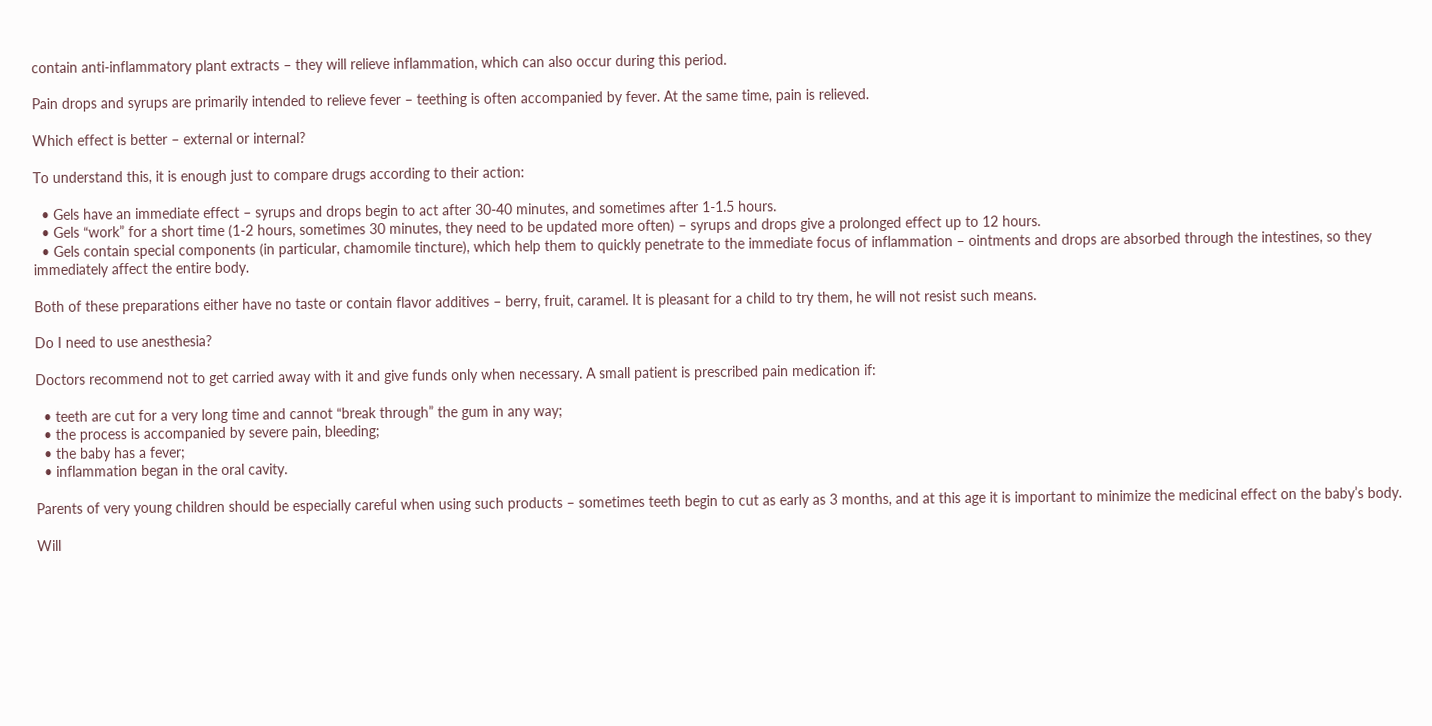contain anti-inflammatory plant extracts – they will relieve inflammation, which can also occur during this period.

Pain drops and syrups are primarily intended to relieve fever – teething is often accompanied by fever. At the same time, pain is relieved.

Which effect is better – external or internal?

To understand this, it is enough just to compare drugs according to their action:

  • Gels have an immediate effect – syrups and drops begin to act after 30-40 minutes, and sometimes after 1-1.5 hours.
  • Gels “work” for a short time (1-2 hours, sometimes 30 minutes, they need to be updated more often) – syrups and drops give a prolonged effect up to 12 hours.
  • Gels contain special components (in particular, chamomile tincture), which help them to quickly penetrate to the immediate focus of inflammation – ointments and drops are absorbed through the intestines, so they immediately affect the entire body.

Both of these preparations either have no taste or contain flavor additives – berry, fruit, caramel. It is pleasant for a child to try them, he will not resist such means.

Do I need to use anesthesia?

Doctors recommend not to get carried away with it and give funds only when necessary. A small patient is prescribed pain medication if:

  • teeth are cut for a very long time and cannot “break through” the gum in any way;
  • the process is accompanied by severe pain, bleeding;
  • the baby has a fever;
  • inflammation began in the oral cavity.

Parents of very young children should be especially careful when using such products – sometimes teeth begin to cut as early as 3 months, and at this age it is important to minimize the medicinal effect on the baby’s body.

Will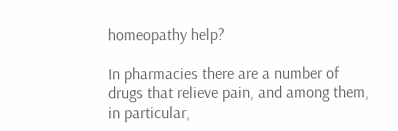homeopathy help?

In pharmacies there are a number of drugs that relieve pain, and among them, in particular,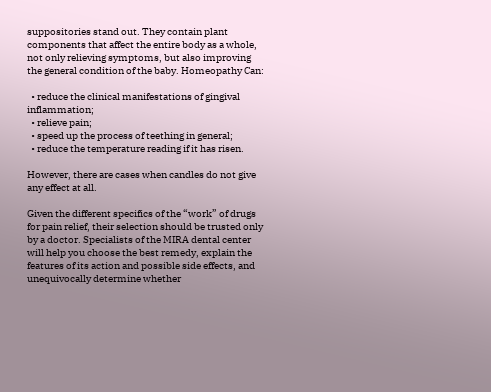suppositories stand out. They contain plant components that affect the entire body as a whole, not only relieving symptoms, but also improving the general condition of the baby. Homeopathy Can:

  • reduce the clinical manifestations of gingival inflammation;
  • relieve pain;
  • speed up the process of teething in general;
  • reduce the temperature reading if it has risen.

However, there are cases when candles do not give any effect at all.

Given the different specifics of the “work” of drugs for pain relief, their selection should be trusted only by a doctor. Specialists of the MIRA dental center will help you choose the best remedy, explain the features of its action and possible side effects, and unequivocally determine whether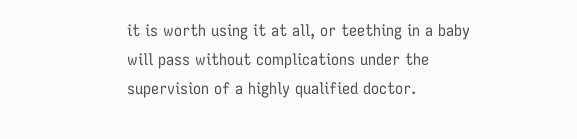it is worth using it at all, or teething in a baby will pass without complications under the supervision of a highly qualified doctor.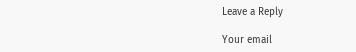Leave a Reply

Your email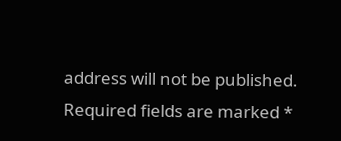address will not be published. Required fields are marked *